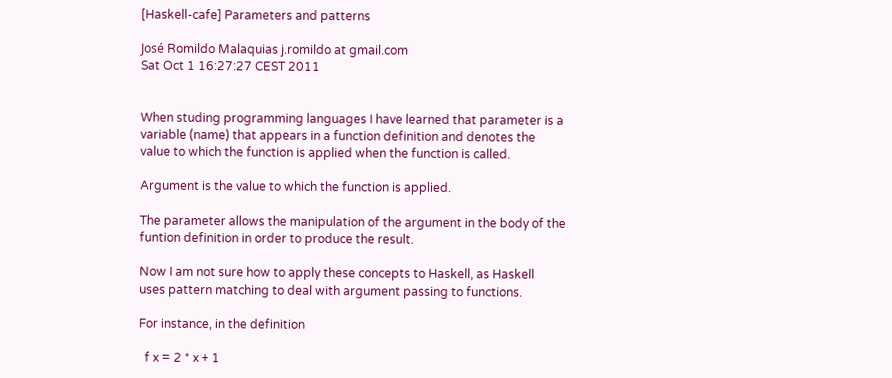[Haskell-cafe] Parameters and patterns

José Romildo Malaquias j.romildo at gmail.com
Sat Oct 1 16:27:27 CEST 2011


When studing programming languages I have learned that parameter is a
variable (name) that appears in a function definition and denotes the
value to which the function is applied when the function is called.

Argument is the value to which the function is applied.

The parameter allows the manipulation of the argument in the body of the
funtion definition in order to produce the result.

Now I am not sure how to apply these concepts to Haskell, as Haskell
uses pattern matching to deal with argument passing to functions.

For instance, in the definition

  f x = 2 * x + 1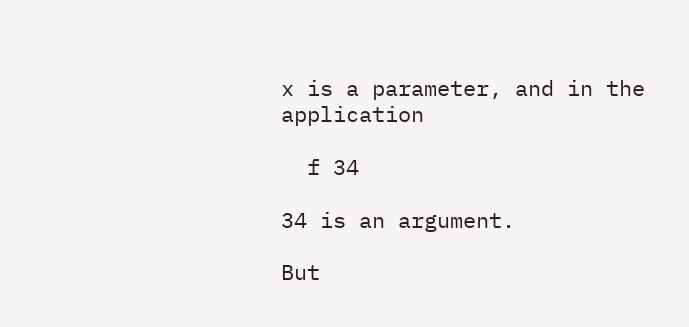x is a parameter, and in the application

  f 34

34 is an argument.

But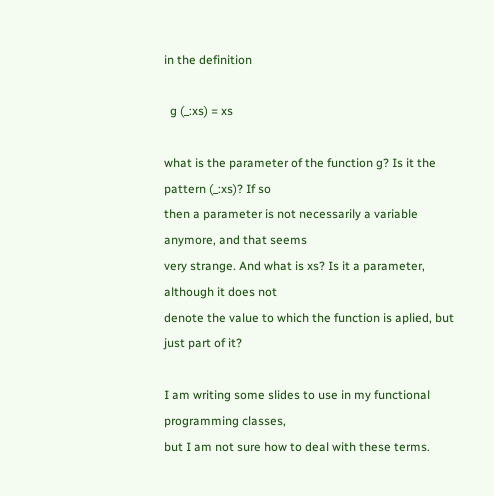in the definition

  g (_:xs) = xs

what is the parameter of the function g? Is it the pattern (_:xs)? If so
then a parameter is not necessarily a variable anymore, and that seems
very strange. And what is xs? Is it a parameter, although it does not
denote the value to which the function is aplied, but just part of it?

I am writing some slides to use in my functional programming classes,
but I am not sure how to deal with these terms.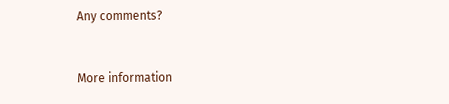Any comments?


More information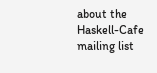about the Haskell-Cafe mailing list